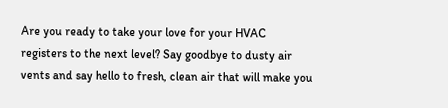Are you ready to take your love for your HVAC registers to the next level? Say goodbye to dusty air vents and say hello to fresh, clean air that will make you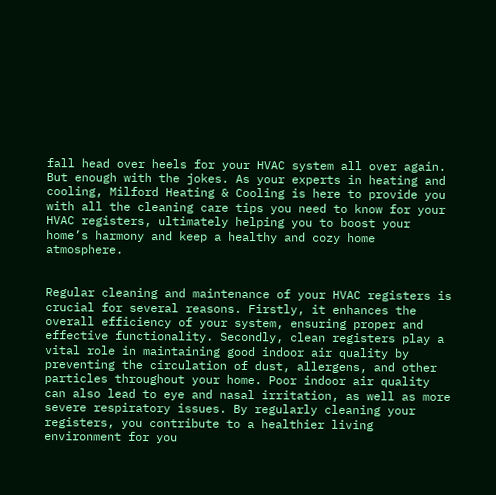fall head over heels for your HVAC system all over again. But enough with the jokes. As your experts in heating and cooling, Milford Heating & Cooling is here to provide you with all the cleaning care tips you need to know for your HVAC registers, ultimately helping you to boost your home’s harmony and keep a healthy and cozy home atmosphere.


Regular cleaning and maintenance of your HVAC registers is crucial for several reasons. Firstly, it enhances the overall efficiency of your system, ensuring proper and effective functionality. Secondly, clean registers play a vital role in maintaining good indoor air quality by preventing the circulation of dust, allergens, and other particles throughout your home. Poor indoor air quality can also lead to eye and nasal irritation, as well as more severe respiratory issues. By regularly cleaning your registers, you contribute to a healthier living environment for you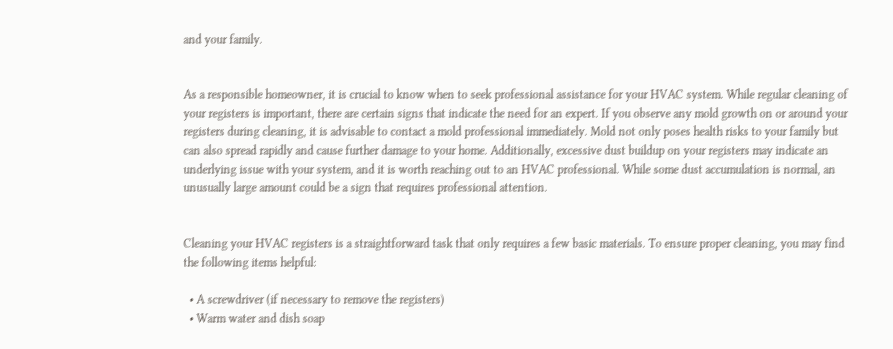and your family.


As a responsible homeowner, it is crucial to know when to seek professional assistance for your HVAC system. While regular cleaning of your registers is important, there are certain signs that indicate the need for an expert. If you observe any mold growth on or around your registers during cleaning, it is advisable to contact a mold professional immediately. Mold not only poses health risks to your family but can also spread rapidly and cause further damage to your home. Additionally, excessive dust buildup on your registers may indicate an underlying issue with your system, and it is worth reaching out to an HVAC professional. While some dust accumulation is normal, an unusually large amount could be a sign that requires professional attention.


Cleaning your HVAC registers is a straightforward task that only requires a few basic materials. To ensure proper cleaning, you may find the following items helpful:

  • A screwdriver (if necessary to remove the registers)
  • Warm water and dish soap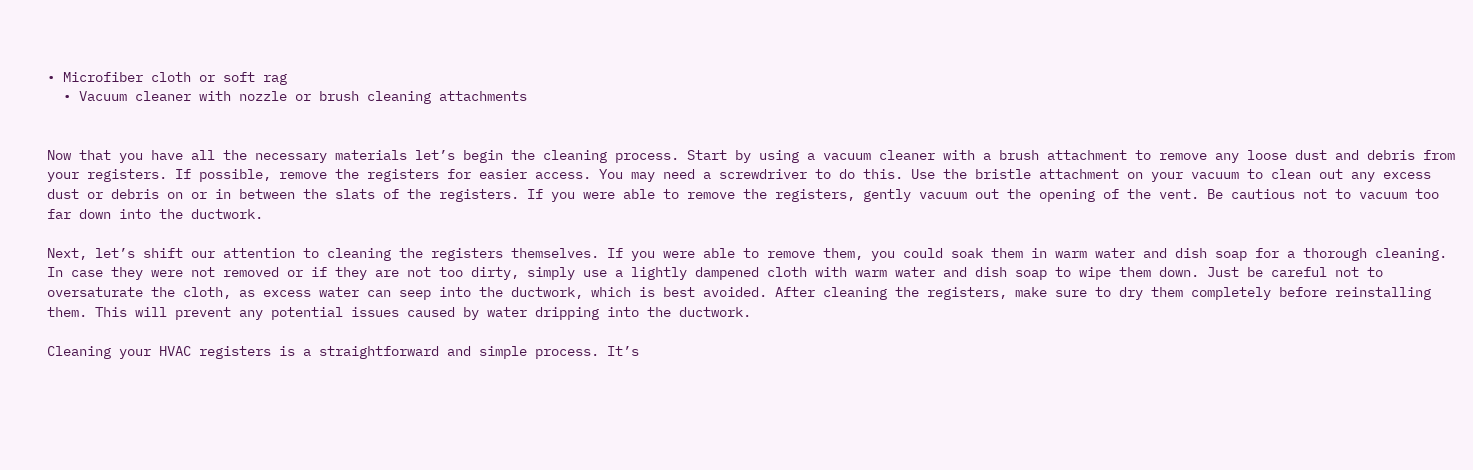• Microfiber cloth or soft rag
  • Vacuum cleaner with nozzle or brush cleaning attachments


Now that you have all the necessary materials let’s begin the cleaning process. Start by using a vacuum cleaner with a brush attachment to remove any loose dust and debris from your registers. If possible, remove the registers for easier access. You may need a screwdriver to do this. Use the bristle attachment on your vacuum to clean out any excess dust or debris on or in between the slats of the registers. If you were able to remove the registers, gently vacuum out the opening of the vent. Be cautious not to vacuum too far down into the ductwork.

Next, let’s shift our attention to cleaning the registers themselves. If you were able to remove them, you could soak them in warm water and dish soap for a thorough cleaning. In case they were not removed or if they are not too dirty, simply use a lightly dampened cloth with warm water and dish soap to wipe them down. Just be careful not to oversaturate the cloth, as excess water can seep into the ductwork, which is best avoided. After cleaning the registers, make sure to dry them completely before reinstalling them. This will prevent any potential issues caused by water dripping into the ductwork.

Cleaning your HVAC registers is a straightforward and simple process. It’s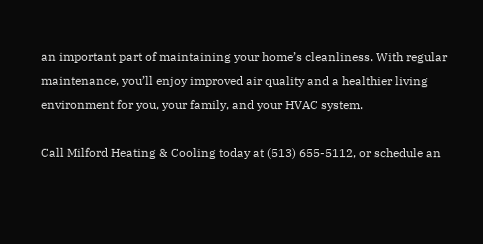an important part of maintaining your home’s cleanliness. With regular maintenance, you’ll enjoy improved air quality and a healthier living environment for you, your family, and your HVAC system.

Call Milford Heating & Cooling today at (513) 655-5112, or schedule an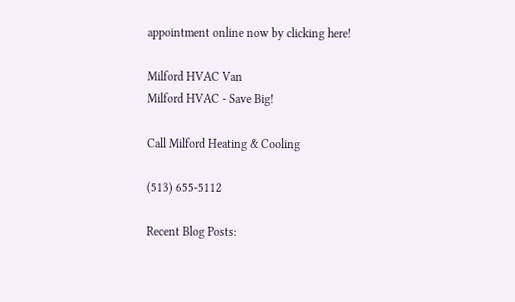appointment online now by clicking here!

Milford HVAC Van
Milford HVAC - Save Big!

Call Milford Heating & Cooling

(513) 655-5112

Recent Blog Posts: